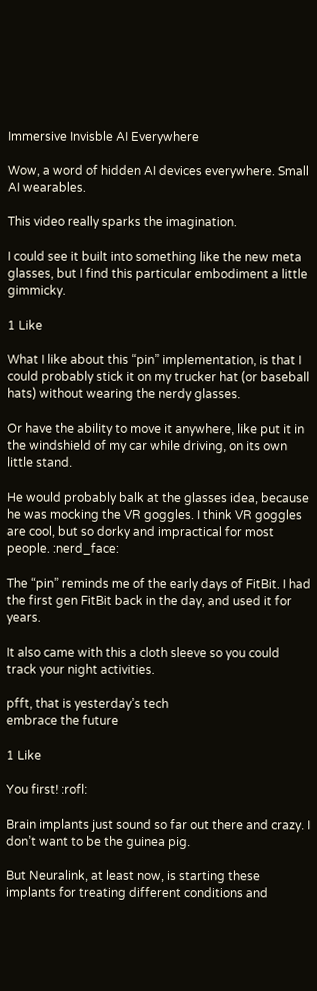Immersive Invisble AI Everywhere

Wow, a word of hidden AI devices everywhere. Small AI wearables.

This video really sparks the imagination.

I could see it built into something like the new meta glasses, but I find this particular embodiment a little gimmicky.

1 Like

What I like about this “pin” implementation, is that I could probably stick it on my trucker hat (or baseball hats) without wearing the nerdy glasses.

Or have the ability to move it anywhere, like put it in the windshield of my car while driving, on its own little stand.

He would probably balk at the glasses idea, because he was mocking the VR goggles. I think VR goggles are cool, but so dorky and impractical for most people. :nerd_face:

The “pin” reminds me of the early days of FitBit. I had the first gen FitBit back in the day, and used it for years.

It also came with this a cloth sleeve so you could track your night activities.

pfft, that is yesterday’s tech
embrace the future

1 Like

You first! :rofl:

Brain implants just sound so far out there and crazy. I don’t want to be the guinea pig.

But Neuralink, at least now, is starting these implants for treating different conditions and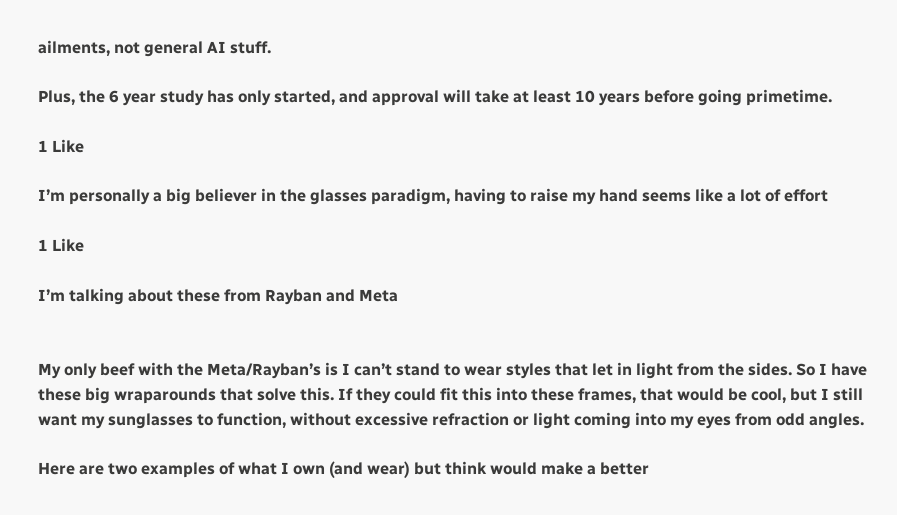ailments, not general AI stuff.

Plus, the 6 year study has only started, and approval will take at least 10 years before going primetime.

1 Like

I’m personally a big believer in the glasses paradigm, having to raise my hand seems like a lot of effort

1 Like

I’m talking about these from Rayban and Meta


My only beef with the Meta/Rayban’s is I can’t stand to wear styles that let in light from the sides. So I have these big wraparounds that solve this. If they could fit this into these frames, that would be cool, but I still want my sunglasses to function, without excessive refraction or light coming into my eyes from odd angles.

Here are two examples of what I own (and wear) but think would make a better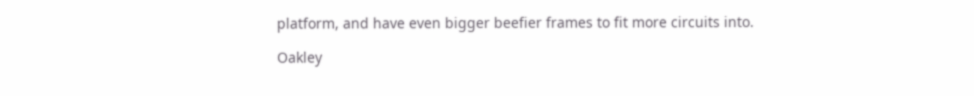platform, and have even bigger beefier frames to fit more circuits into.

Oakley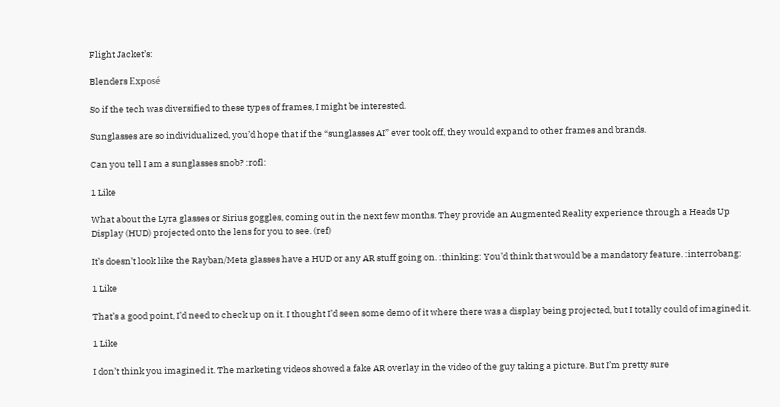Flight Jacket’s:

Blenders Exposé

So if the tech was diversified to these types of frames, I might be interested.

Sunglasses are so individualized, you’d hope that if the “sunglasses AI” ever took off, they would expand to other frames and brands.

Can you tell I am a sunglasses snob? :rofl:

1 Like

What about the Lyra glasses or Sirius goggles, coming out in the next few months. They provide an Augmented Reality experience through a Heads Up Display (HUD) projected onto the lens for you to see. (ref)

It’s doesn’t look like the Rayban/Meta glasses have a HUD or any AR stuff going on. :thinking: You’d think that would be a mandatory feature. :interrobang:

1 Like

That’s a good point, I’d need to check up on it. I thought I’d seen some demo of it where there was a display being projected, but I totally could of imagined it.

1 Like

I don’t think you imagined it. The marketing videos showed a fake AR overlay in the video of the guy taking a picture. But I’m pretty sure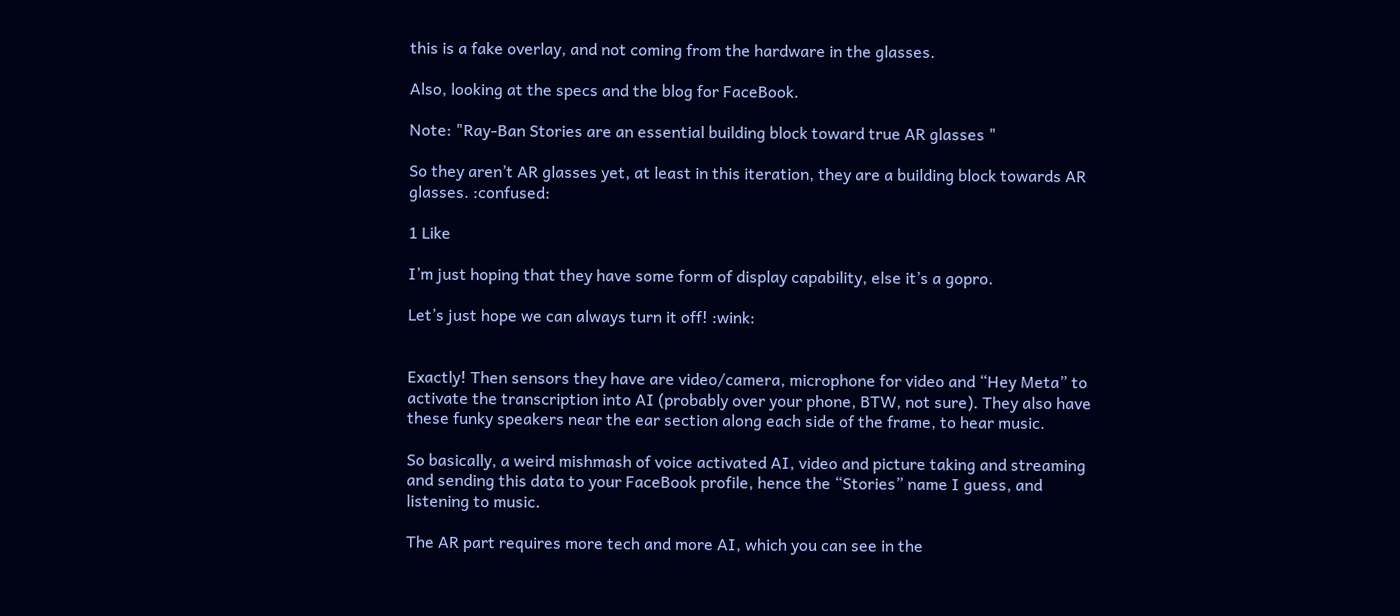this is a fake overlay, and not coming from the hardware in the glasses.

Also, looking at the specs and the blog for FaceBook.

Note: "Ray-Ban Stories are an essential building block toward true AR glasses "

So they aren’t AR glasses yet, at least in this iteration, they are a building block towards AR glasses. :confused:

1 Like

I’m just hoping that they have some form of display capability, else it’s a gopro.

Let’s just hope we can always turn it off! :wink:


Exactly! Then sensors they have are video/camera, microphone for video and “Hey Meta” to activate the transcription into AI (probably over your phone, BTW, not sure). They also have these funky speakers near the ear section along each side of the frame, to hear music.

So basically, a weird mishmash of voice activated AI, video and picture taking and streaming and sending this data to your FaceBook profile, hence the “Stories” name I guess, and listening to music.

The AR part requires more tech and more AI, which you can see in the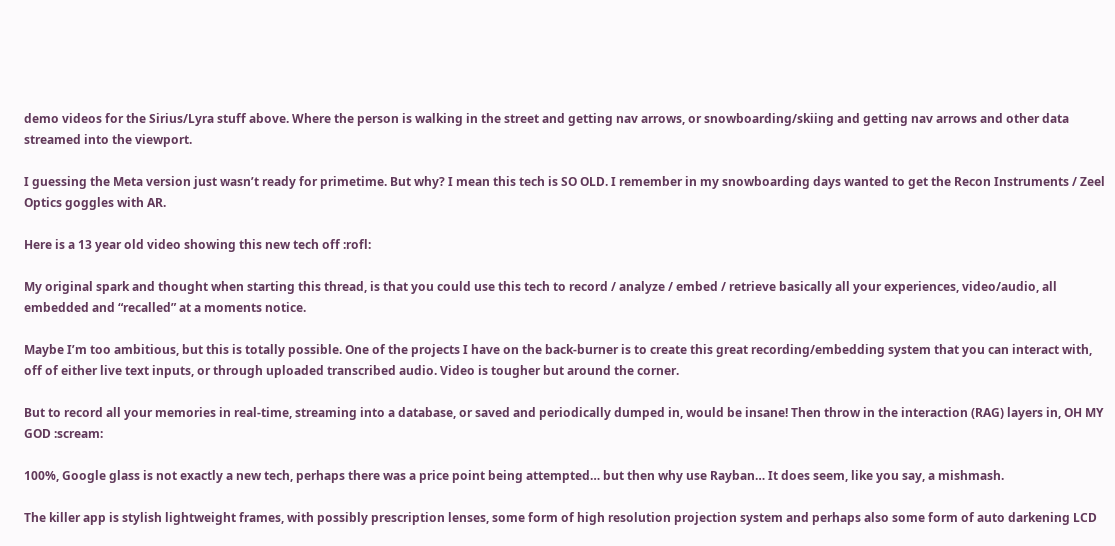demo videos for the Sirius/Lyra stuff above. Where the person is walking in the street and getting nav arrows, or snowboarding/skiing and getting nav arrows and other data streamed into the viewport.

I guessing the Meta version just wasn’t ready for primetime. But why? I mean this tech is SO OLD. I remember in my snowboarding days wanted to get the Recon Instruments / Zeel Optics goggles with AR.

Here is a 13 year old video showing this new tech off :rofl:

My original spark and thought when starting this thread, is that you could use this tech to record / analyze / embed / retrieve basically all your experiences, video/audio, all embedded and “recalled” at a moments notice.

Maybe I’m too ambitious, but this is totally possible. One of the projects I have on the back-burner is to create this great recording/embedding system that you can interact with, off of either live text inputs, or through uploaded transcribed audio. Video is tougher but around the corner.

But to record all your memories in real-time, streaming into a database, or saved and periodically dumped in, would be insane! Then throw in the interaction (RAG) layers in, OH MY GOD :scream:

100%, Google glass is not exactly a new tech, perhaps there was a price point being attempted… but then why use Rayban… It does seem, like you say, a mishmash.

The killer app is stylish lightweight frames, with possibly prescription lenses, some form of high resolution projection system and perhaps also some form of auto darkening LCD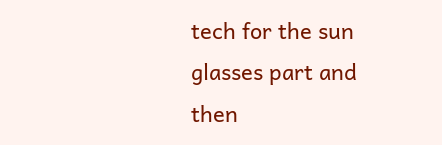tech for the sun glasses part and then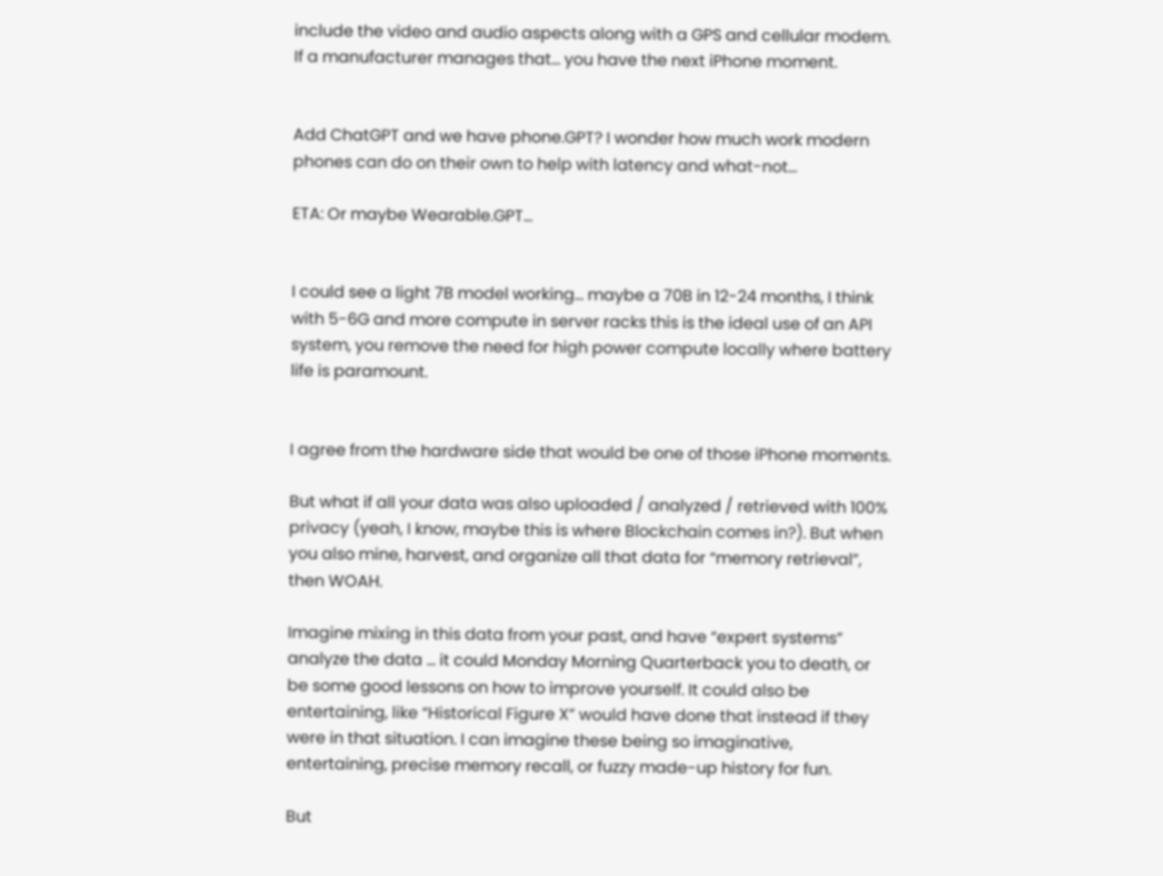include the video and audio aspects along with a GPS and cellular modem. If a manufacturer manages that… you have the next iPhone moment.


Add ChatGPT and we have phone.GPT? I wonder how much work modern phones can do on their own to help with latency and what-not…

ETA: Or maybe Wearable.GPT…


I could see a light 7B model working… maybe a 70B in 12-24 months, I think with 5-6G and more compute in server racks this is the ideal use of an API system, you remove the need for high power compute locally where battery life is paramount.


I agree from the hardware side that would be one of those iPhone moments.

But what if all your data was also uploaded / analyzed / retrieved with 100% privacy (yeah, I know, maybe this is where Blockchain comes in?). But when you also mine, harvest, and organize all that data for “memory retrieval”, then WOAH.

Imagine mixing in this data from your past, and have “expert systems” analyze the data … it could Monday Morning Quarterback you to death, or be some good lessons on how to improve yourself. It could also be entertaining, like “Historical Figure X” would have done that instead if they were in that situation. I can imagine these being so imaginative, entertaining, precise memory recall, or fuzzy made-up history for fun.

But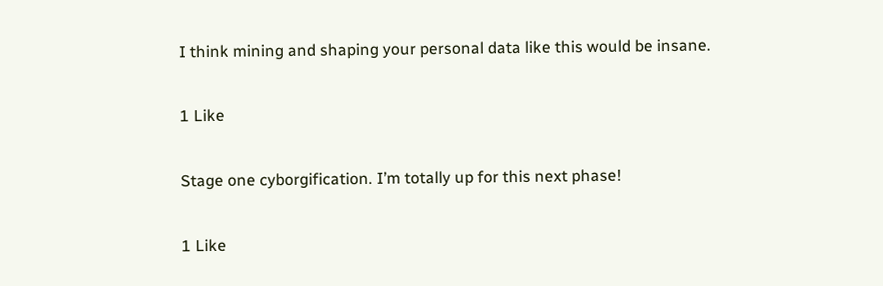I think mining and shaping your personal data like this would be insane.

1 Like

Stage one cyborgification. I’m totally up for this next phase!

1 Like